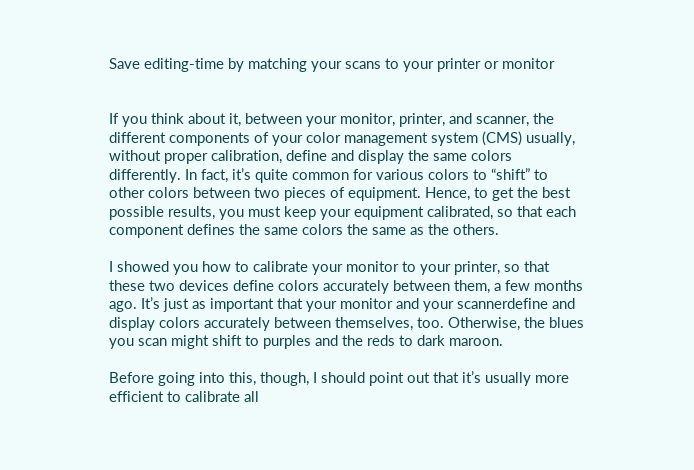Save editing-time by matching your scans to your printer or monitor


If you think about it, between your monitor, printer, and scanner, the different components of your color management system (CMS) usually, without proper calibration, define and display the same colors differently. In fact, it’s quite common for various colors to “shift” to other colors between two pieces of equipment. Hence, to get the best possible results, you must keep your equipment calibrated, so that each component defines the same colors the same as the others.

I showed you how to calibrate your monitor to your printer, so that these two devices define colors accurately between them, a few months ago. It’s just as important that your monitor and your scannerdefine and display colors accurately between themselves, too. Otherwise, the blues you scan might shift to purples and the reds to dark maroon.

Before going into this, though, I should point out that it’s usually more efficient to calibrate all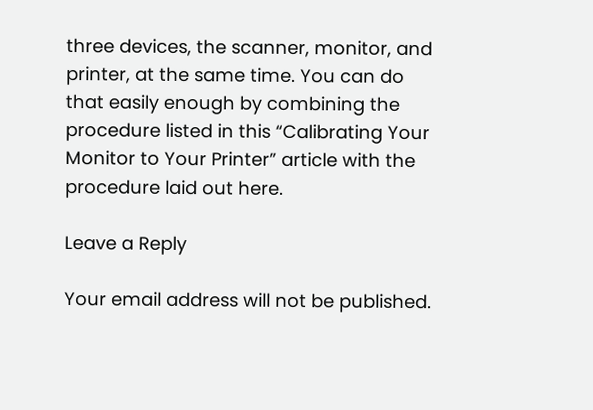three devices, the scanner, monitor, and printer, at the same time. You can do that easily enough by combining the procedure listed in this “Calibrating Your Monitor to Your Printer” article with the procedure laid out here.

Leave a Reply

Your email address will not be published.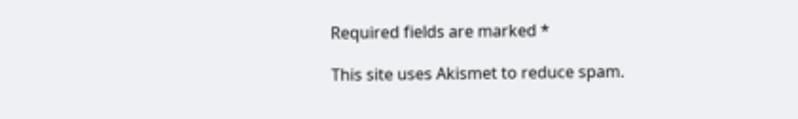Required fields are marked *

This site uses Akismet to reduce spam.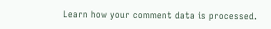Learn how your comment data is processed.